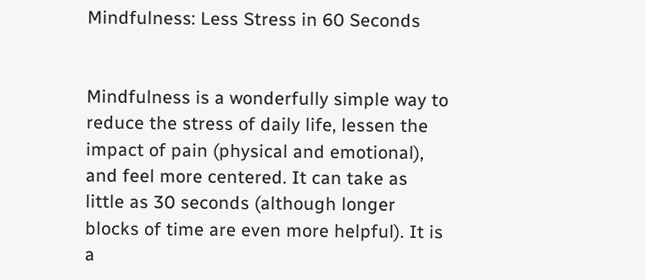Mindfulness: Less Stress in 60 Seconds


Mindfulness is a wonderfully simple way to reduce the stress of daily life, lessen the impact of pain (physical and emotional), and feel more centered. It can take as little as 30 seconds (although longer blocks of time are even more helpful). It is a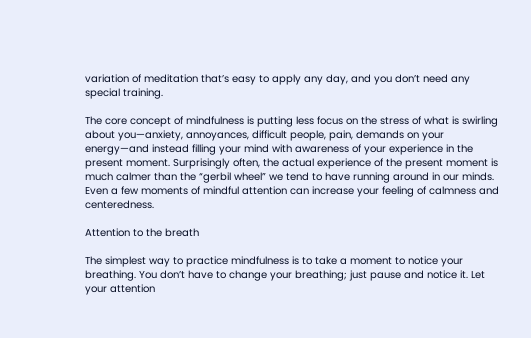variation of meditation that’s easy to apply any day, and you don’t need any special training.

The core concept of mindfulness is putting less focus on the stress of what is swirling about you—anxiety, annoyances, difficult people, pain, demands on your energy—and instead filling your mind with awareness of your experience in the present moment. Surprisingly often, the actual experience of the present moment is much calmer than the “gerbil wheel” we tend to have running around in our minds. Even a few moments of mindful attention can increase your feeling of calmness and centeredness.

Attention to the breath

The simplest way to practice mindfulness is to take a moment to notice your breathing. You don’t have to change your breathing; just pause and notice it. Let your attention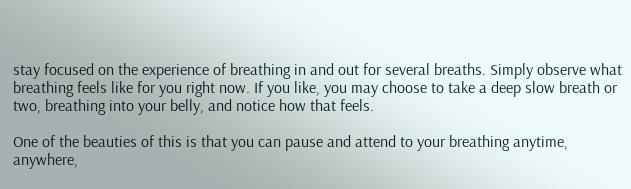stay focused on the experience of breathing in and out for several breaths. Simply observe what breathing feels like for you right now. If you like, you may choose to take a deep slow breath or two, breathing into your belly, and notice how that feels.

One of the beauties of this is that you can pause and attend to your breathing anytime, anywhere,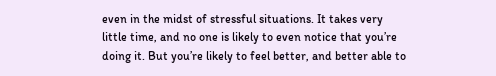even in the midst of stressful situations. It takes very little time, and no one is likely to even notice that you’re doing it. But you’re likely to feel better, and better able to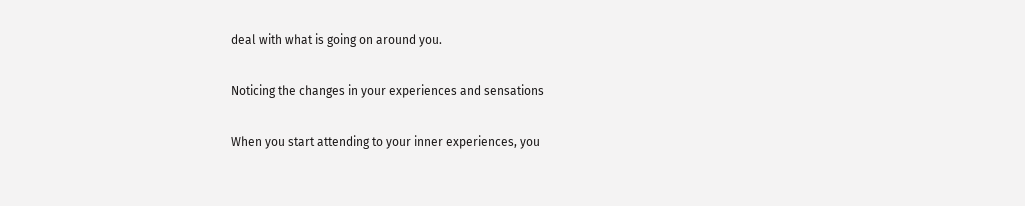deal with what is going on around you.

Noticing the changes in your experiences and sensations

When you start attending to your inner experiences, you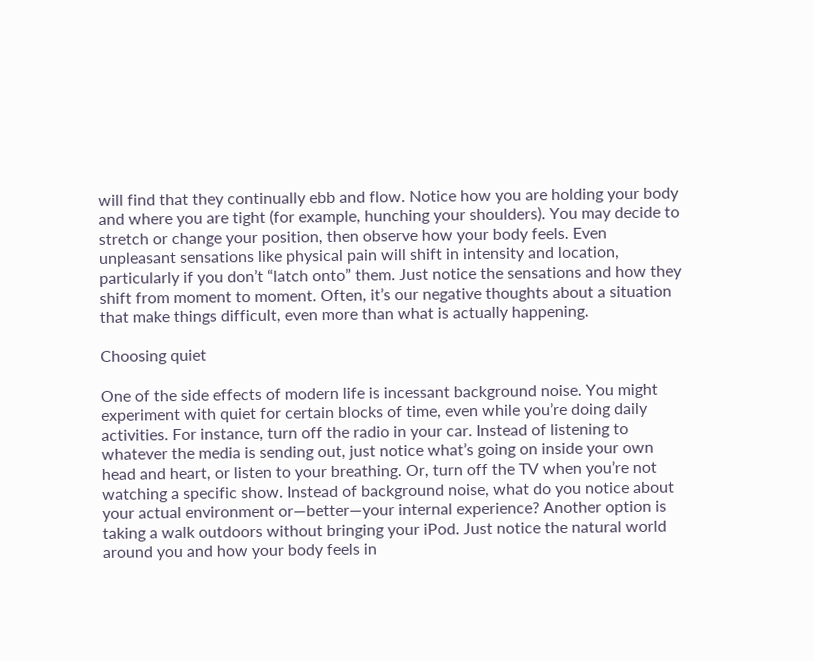will find that they continually ebb and flow. Notice how you are holding your body and where you are tight (for example, hunching your shoulders). You may decide to stretch or change your position, then observe how your body feels. Even unpleasant sensations like physical pain will shift in intensity and location, particularly if you don’t “latch onto” them. Just notice the sensations and how they shift from moment to moment. Often, it’s our negative thoughts about a situation that make things difficult, even more than what is actually happening.

Choosing quiet

One of the side effects of modern life is incessant background noise. You might experiment with quiet for certain blocks of time, even while you’re doing daily activities. For instance, turn off the radio in your car. Instead of listening to whatever the media is sending out, just notice what’s going on inside your own head and heart, or listen to your breathing. Or, turn off the TV when you’re not watching a specific show. Instead of background noise, what do you notice about your actual environment or—better—your internal experience? Another option is taking a walk outdoors without bringing your iPod. Just notice the natural world around you and how your body feels in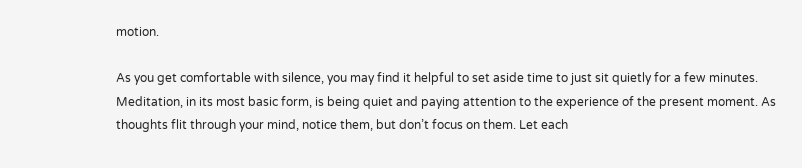motion.

As you get comfortable with silence, you may find it helpful to set aside time to just sit quietly for a few minutes. Meditation, in its most basic form, is being quiet and paying attention to the experience of the present moment. As thoughts flit through your mind, notice them, but don’t focus on them. Let each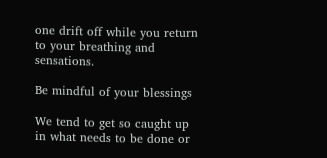one drift off while you return to your breathing and sensations.

Be mindful of your blessings

We tend to get so caught up in what needs to be done or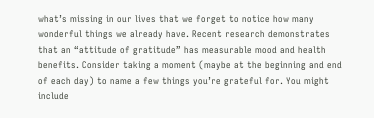what’s missing in our lives that we forget to notice how many wonderful things we already have. Recent research demonstrates that an “attitude of gratitude” has measurable mood and health benefits. Consider taking a moment (maybe at the beginning and end of each day) to name a few things you’re grateful for. You might include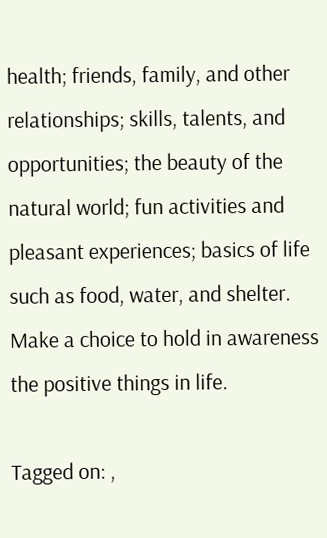health; friends, family, and other relationships; skills, talents, and opportunities; the beauty of the natural world; fun activities and pleasant experiences; basics of life such as food, water, and shelter. Make a choice to hold in awareness the positive things in life.

Tagged on: ,